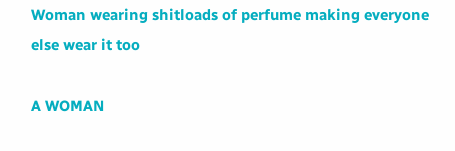Woman wearing shitloads of perfume making everyone else wear it too

A WOMAN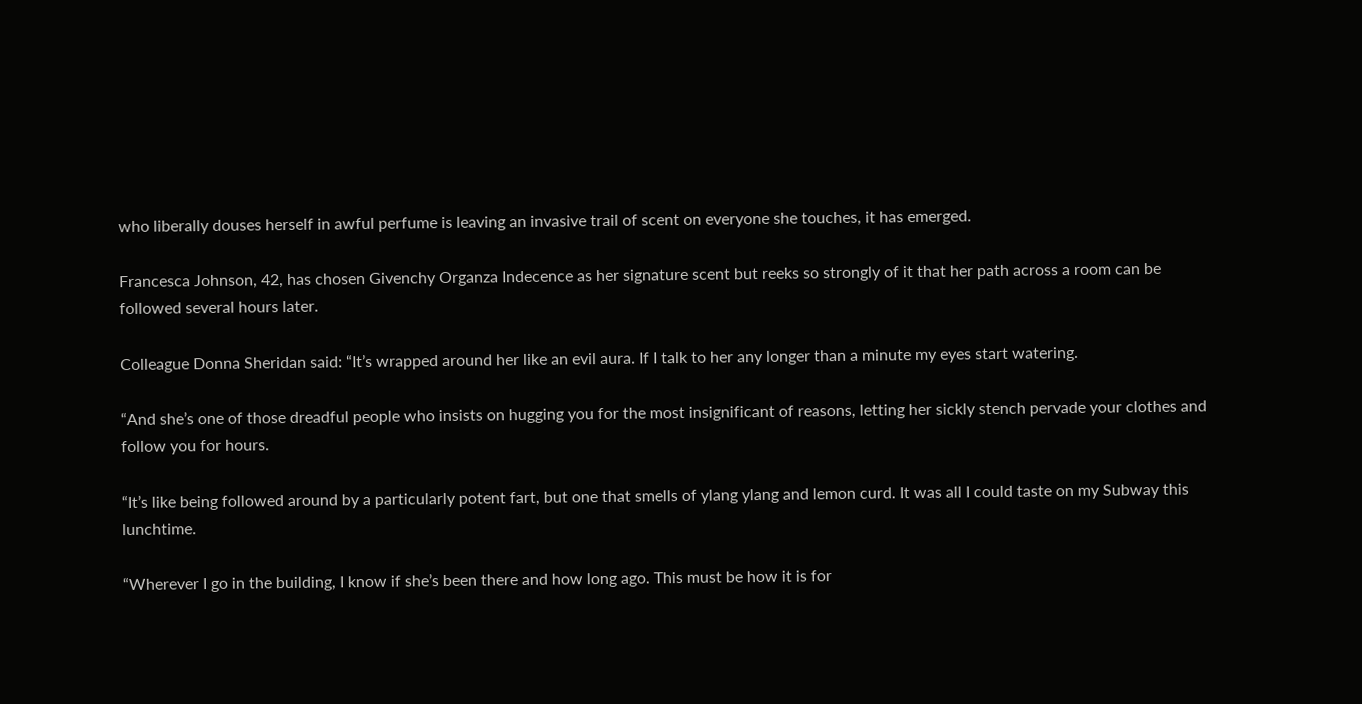who liberally douses herself in awful perfume is leaving an invasive trail of scent on everyone she touches, it has emerged.

Francesca Johnson, 42, has chosen Givenchy Organza Indecence as her signature scent but reeks so strongly of it that her path across a room can be followed several hours later.

Colleague Donna Sheridan said: “It’s wrapped around her like an evil aura. If I talk to her any longer than a minute my eyes start watering.

“And she’s one of those dreadful people who insists on hugging you for the most insignificant of reasons, letting her sickly stench pervade your clothes and follow you for hours.

“It’s like being followed around by a particularly potent fart, but one that smells of ylang ylang and lemon curd. It was all I could taste on my Subway this lunchtime.

“Wherever I go in the building, I know if she’s been there and how long ago. This must be how it is for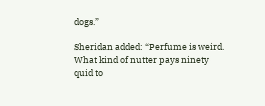dogs.”

Sheridan added: “Perfume is weird. What kind of nutter pays ninety quid to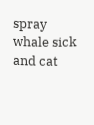spray whale sick and cat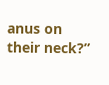anus on their neck?”